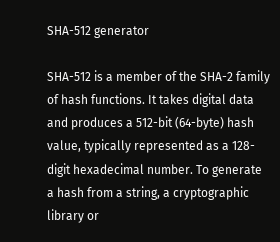SHA-512 generator

SHA-512 is a member of the SHA-2 family of hash functions. It takes digital data and produces a 512-bit (64-byte) hash value, typically represented as a 128-digit hexadecimal number. To generate a hash from a string, a cryptographic library or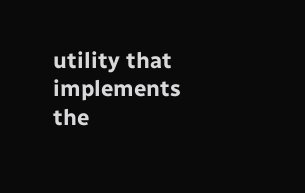utility that implements the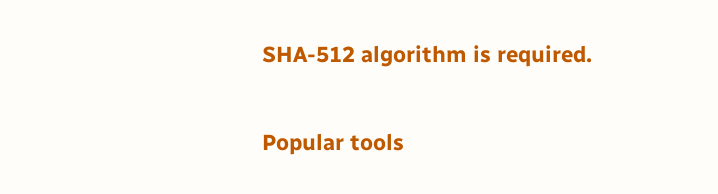SHA-512 algorithm is required.

Popular tools